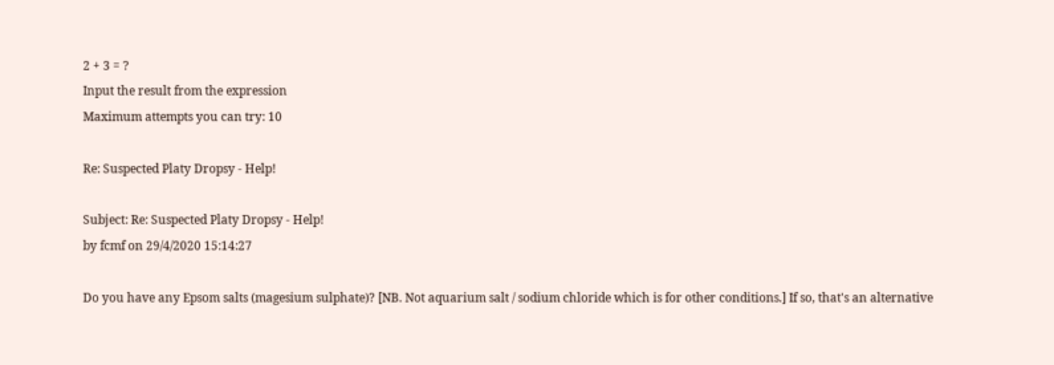2 + 3 = ?
Input the result from the expression
Maximum attempts you can try: 10

Re: Suspected Platy Dropsy - Help!

Subject: Re: Suspected Platy Dropsy - Help!
by fcmf on 29/4/2020 15:14:27

Do you have any Epsom salts (magesium sulphate)? [NB. Not aquarium salt / sodium chloride which is for other conditions.] If so, that's an alternative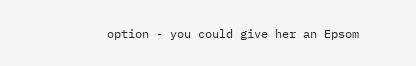option - you could give her an Epsom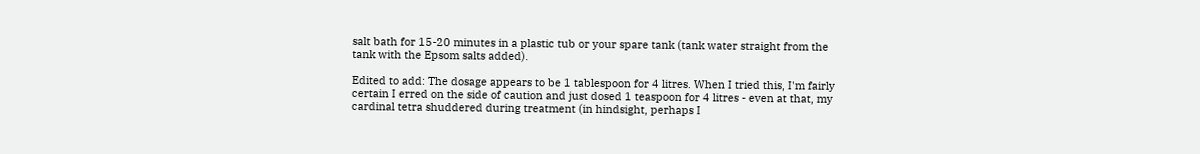salt bath for 15-20 minutes in a plastic tub or your spare tank (tank water straight from the tank with the Epsom salts added).

Edited to add: The dosage appears to be 1 tablespoon for 4 litres. When I tried this, I'm fairly certain I erred on the side of caution and just dosed 1 teaspoon for 4 litres - even at that, my cardinal tetra shuddered during treatment (in hindsight, perhaps I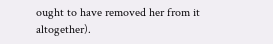ought to have removed her from it altogether).